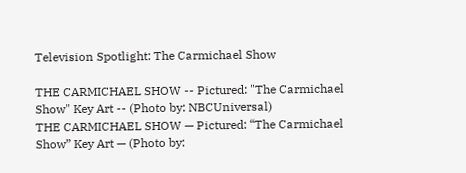Television Spotlight: The Carmichael Show

THE CARMICHAEL SHOW -- Pictured: "The Carmichael Show" Key Art -- (Photo by: NBCUniversal)
THE CARMICHAEL SHOW — Pictured: “The Carmichael Show” Key Art — (Photo by: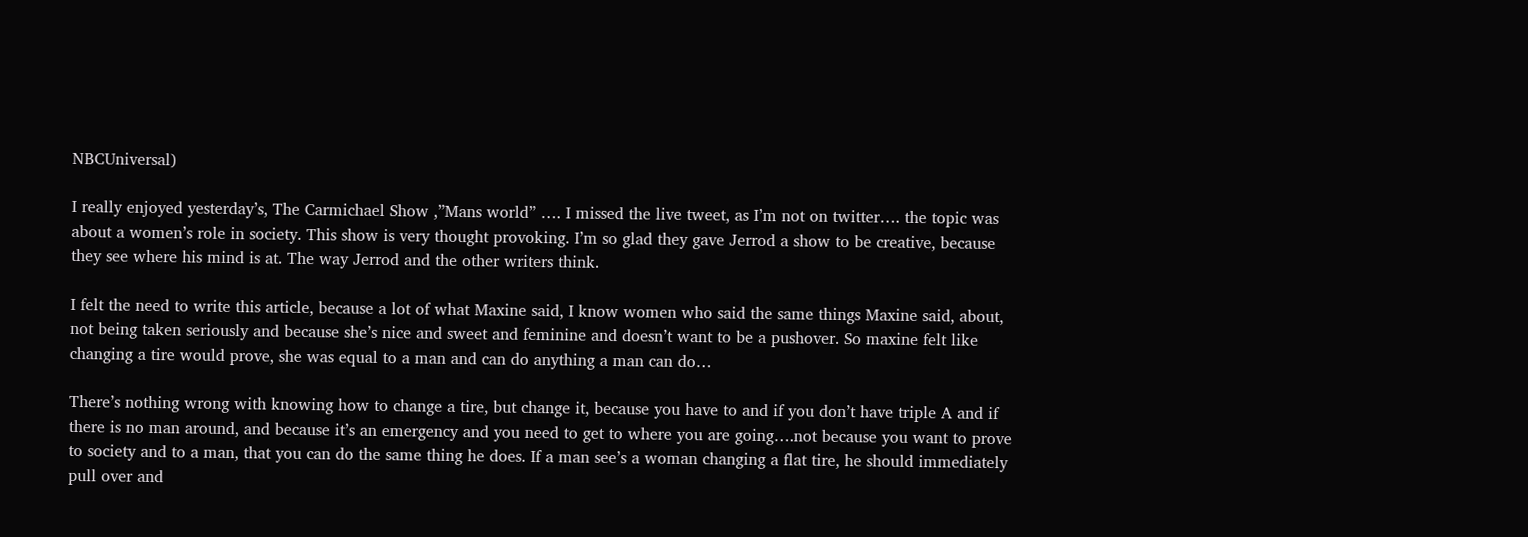NBCUniversal)

I really enjoyed yesterday’s, The Carmichael Show ,”Mans world” …. I missed the live tweet, as I’m not on twitter…. the topic was about a women’s role in society. This show is very thought provoking. I’m so glad they gave Jerrod a show to be creative, because they see where his mind is at. The way Jerrod and the other writers think.

I felt the need to write this article, because a lot of what Maxine said, I know women who said the same things Maxine said, about, not being taken seriously and because she’s nice and sweet and feminine and doesn’t want to be a pushover. So maxine felt like changing a tire would prove, she was equal to a man and can do anything a man can do…

There’s nothing wrong with knowing how to change a tire, but change it, because you have to and if you don’t have triple A and if there is no man around, and because it’s an emergency and you need to get to where you are going….not because you want to prove to society and to a man, that you can do the same thing he does. If a man see’s a woman changing a flat tire, he should immediately pull over and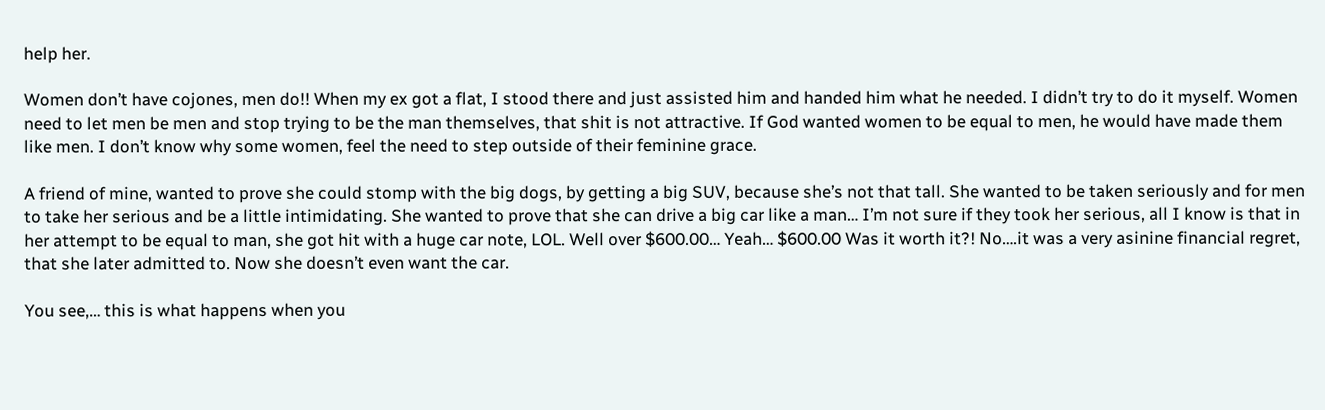help her.

Women don’t have cojones, men do!! When my ex got a flat, I stood there and just assisted him and handed him what he needed. I didn’t try to do it myself. Women need to let men be men and stop trying to be the man themselves, that shit is not attractive. If God wanted women to be equal to men, he would have made them like men. I don’t know why some women, feel the need to step outside of their feminine grace.

A friend of mine, wanted to prove she could stomp with the big dogs, by getting a big SUV, because she’s not that tall. She wanted to be taken seriously and for men to take her serious and be a little intimidating. She wanted to prove that she can drive a big car like a man… I’m not sure if they took her serious, all I know is that in her attempt to be equal to man, she got hit with a huge car note, LOL. Well over $600.00… Yeah… $600.00 Was it worth it?! No….it was a very asinine financial regret, that she later admitted to. Now she doesn’t even want the car.

You see,… this is what happens when you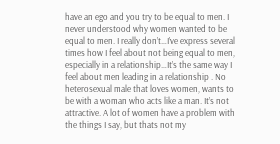have an ego and you try to be equal to men. I never understood why women wanted to be equal to men. I really don’t…I’ve express several times how I feel about not being equal to men, especially in a relationship…It’s the same way I feel about men leading in a relationship . No heterosexual male that loves women, wants to be with a woman who acts like a man. It’s not attractive. A lot of women have a problem with the things I say, but thats not my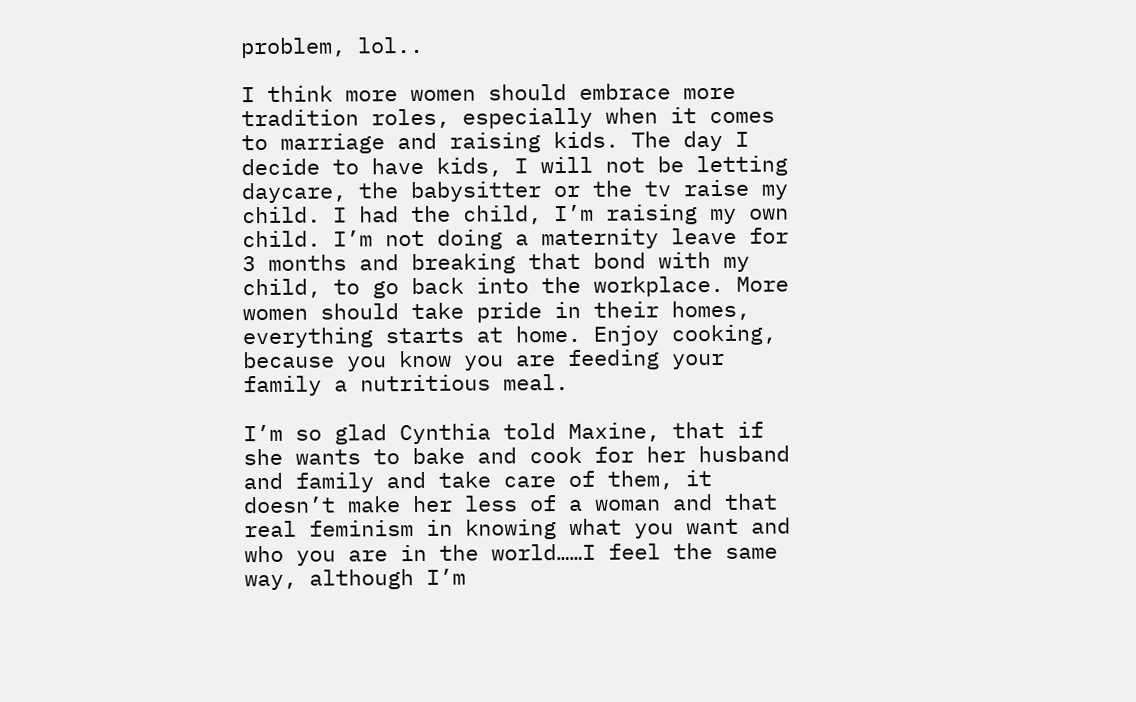problem, lol..

I think more women should embrace more tradition roles, especially when it comes to marriage and raising kids. The day I decide to have kids, I will not be letting daycare, the babysitter or the tv raise my child. I had the child, I’m raising my own child. I’m not doing a maternity leave for 3 months and breaking that bond with my child, to go back into the workplace. More women should take pride in their homes, everything starts at home. Enjoy cooking, because you know you are feeding your family a nutritious meal.

I’m so glad Cynthia told Maxine, that if she wants to bake and cook for her husband and family and take care of them, it doesn’t make her less of a woman and that real feminism in knowing what you want and who you are in the world……I feel the same way, although I’m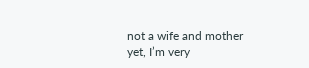not a wife and mother yet, I’m very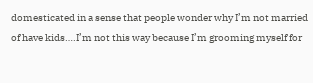domesticated in a sense that people wonder why I’m not married of have kids….I’m not this way because I’m grooming myself for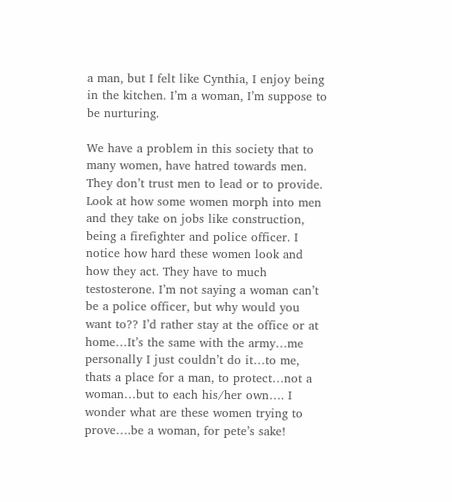a man, but I felt like Cynthia, I enjoy being in the kitchen. I’m a woman, I’m suppose to be nurturing.

We have a problem in this society that to many women, have hatred towards men. They don’t trust men to lead or to provide. Look at how some women morph into men and they take on jobs like construction, being a firefighter and police officer. I notice how hard these women look and how they act. They have to much testosterone. I’m not saying a woman can’t be a police officer, but why would you want to?? I’d rather stay at the office or at home…It’s the same with the army…me personally I just couldn’t do it…to me, thats a place for a man, to protect…not a woman…but to each his/her own…. I wonder what are these women trying to prove….be a woman, for pete’s sake!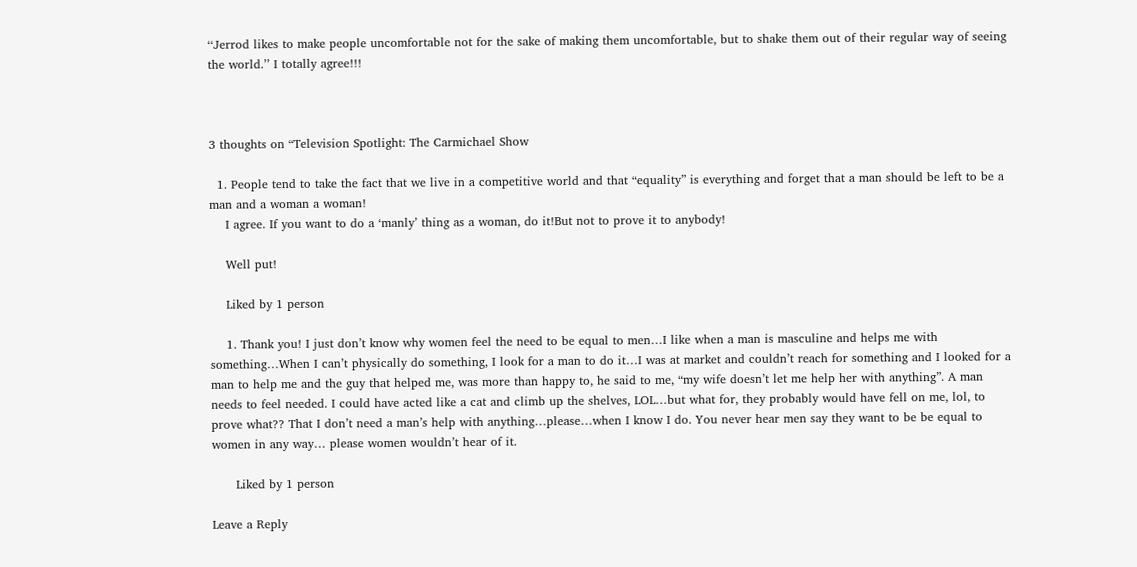‘‘Jerrod likes to make people uncomfortable not for the sake of making them uncomfortable, but to shake them out of their regular way of seeing the world.’’ I totally agree!!!



3 thoughts on “Television Spotlight: The Carmichael Show

  1. People tend to take the fact that we live in a competitive world and that “equality” is everything and forget that a man should be left to be a man and a woman a woman!
    I agree. If you want to do a ‘manly’ thing as a woman, do it!But not to prove it to anybody!

    Well put!

    Liked by 1 person

    1. Thank you! I just don’t know why women feel the need to be equal to men…I like when a man is masculine and helps me with something…When I can’t physically do something, I look for a man to do it…I was at market and couldn’t reach for something and I looked for a man to help me and the guy that helped me, was more than happy to, he said to me, “my wife doesn’t let me help her with anything”. A man needs to feel needed. I could have acted like a cat and climb up the shelves, LOL…but what for, they probably would have fell on me, lol, to prove what?? That I don’t need a man’s help with anything…please…when I know I do. You never hear men say they want to be be equal to women in any way… please women wouldn’t hear of it.

      Liked by 1 person

Leave a Reply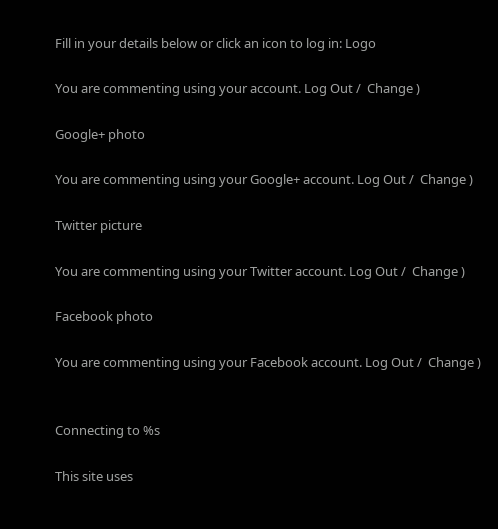Fill in your details below or click an icon to log in: Logo

You are commenting using your account. Log Out /  Change )

Google+ photo

You are commenting using your Google+ account. Log Out /  Change )

Twitter picture

You are commenting using your Twitter account. Log Out /  Change )

Facebook photo

You are commenting using your Facebook account. Log Out /  Change )


Connecting to %s

This site uses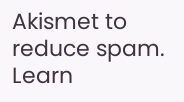Akismet to reduce spam. Learn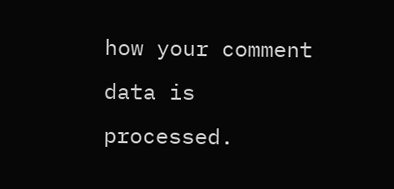how your comment data is processed.